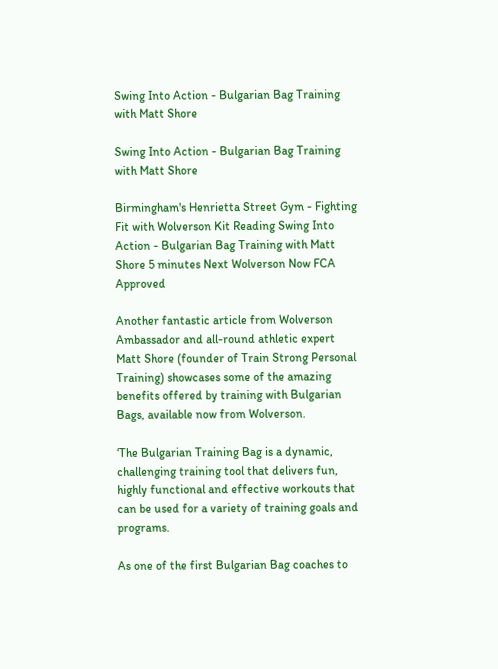Swing Into Action - Bulgarian Bag Training with Matt Shore

Swing Into Action - Bulgarian Bag Training with Matt Shore

Birmingham's Henrietta Street Gym - Fighting Fit with Wolverson Kit Reading Swing Into Action - Bulgarian Bag Training with Matt Shore 5 minutes Next Wolverson Now FCA Approved

Another fantastic article from Wolverson Ambassador and all-round athletic expert Matt Shore (founder of Train Strong Personal Training) showcases some of the amazing benefits offered by training with Bulgarian Bags, available now from Wolverson.

‘The Bulgarian Training Bag is a dynamic, challenging training tool that delivers fun, highly functional and effective workouts that can be used for a variety of training goals and programs.

As one of the first Bulgarian Bag coaches to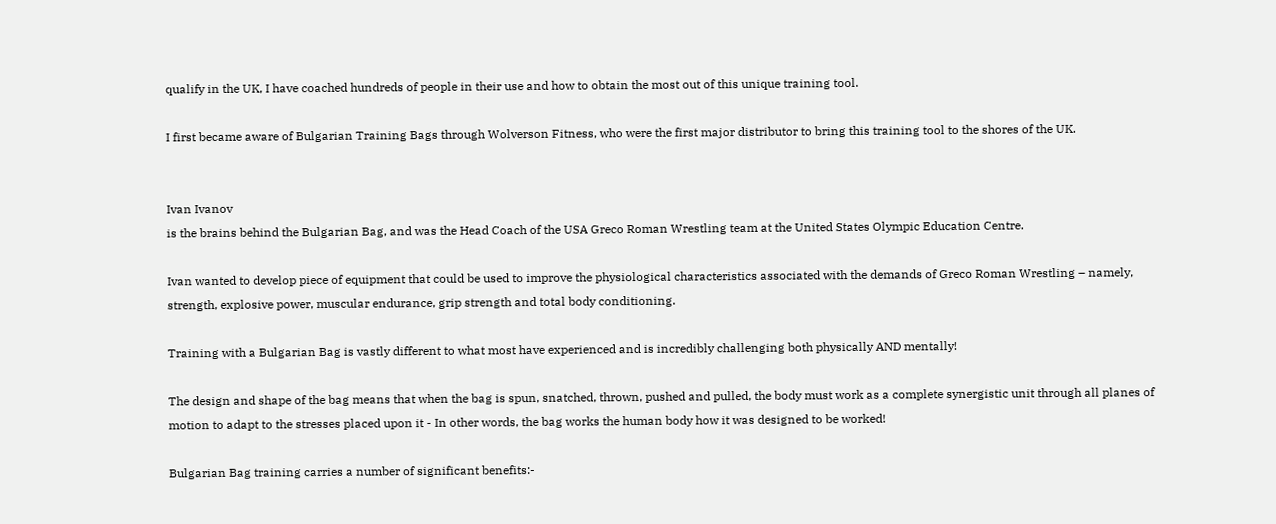qualify in the UK, I have coached hundreds of people in their use and how to obtain the most out of this unique training tool.

I first became aware of Bulgarian Training Bags through Wolverson Fitness, who were the first major distributor to bring this training tool to the shores of the UK.


Ivan Ivanov
is the brains behind the Bulgarian Bag, and was the Head Coach of the USA Greco Roman Wrestling team at the United States Olympic Education Centre.

Ivan wanted to develop piece of equipment that could be used to improve the physiological characteristics associated with the demands of Greco Roman Wrestling – namely, strength, explosive power, muscular endurance, grip strength and total body conditioning.

Training with a Bulgarian Bag is vastly different to what most have experienced and is incredibly challenging both physically AND mentally!

The design and shape of the bag means that when the bag is spun, snatched, thrown, pushed and pulled, the body must work as a complete synergistic unit through all planes of motion to adapt to the stresses placed upon it - In other words, the bag works the human body how it was designed to be worked!

Bulgarian Bag training carries a number of significant benefits:-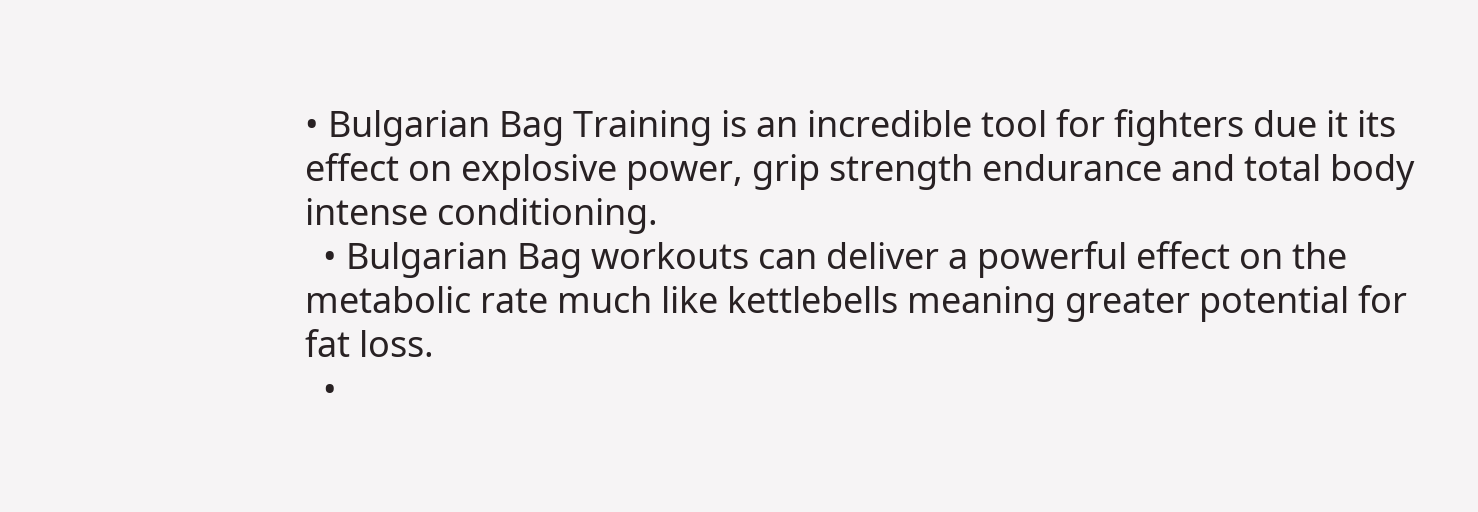• Bulgarian Bag Training is an incredible tool for fighters due it its effect on explosive power, grip strength endurance and total body intense conditioning.
  • Bulgarian Bag workouts can deliver a powerful effect on the metabolic rate much like kettlebells meaning greater potential for fat loss.
  •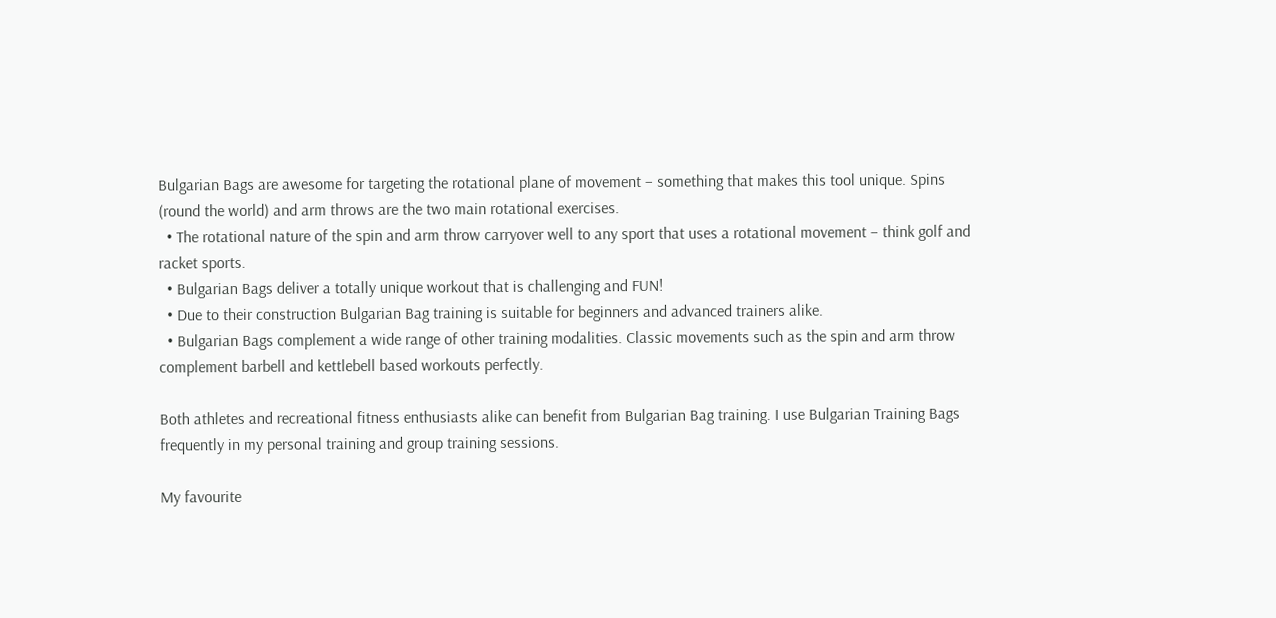Bulgarian Bags are awesome for targeting the rotational plane of movement – something that makes this tool unique. Spins (round the world) and arm throws are the two main rotational exercises.
  • The rotational nature of the spin and arm throw carryover well to any sport that uses a rotational movement – think golf and racket sports.
  • Bulgarian Bags deliver a totally unique workout that is challenging and FUN!
  • Due to their construction Bulgarian Bag training is suitable for beginners and advanced trainers alike.
  • Bulgarian Bags complement a wide range of other training modalities. Classic movements such as the spin and arm throw complement barbell and kettlebell based workouts perfectly.

Both athletes and recreational fitness enthusiasts alike can benefit from Bulgarian Bag training. I use Bulgarian Training Bags frequently in my personal training and group training sessions.

My favourite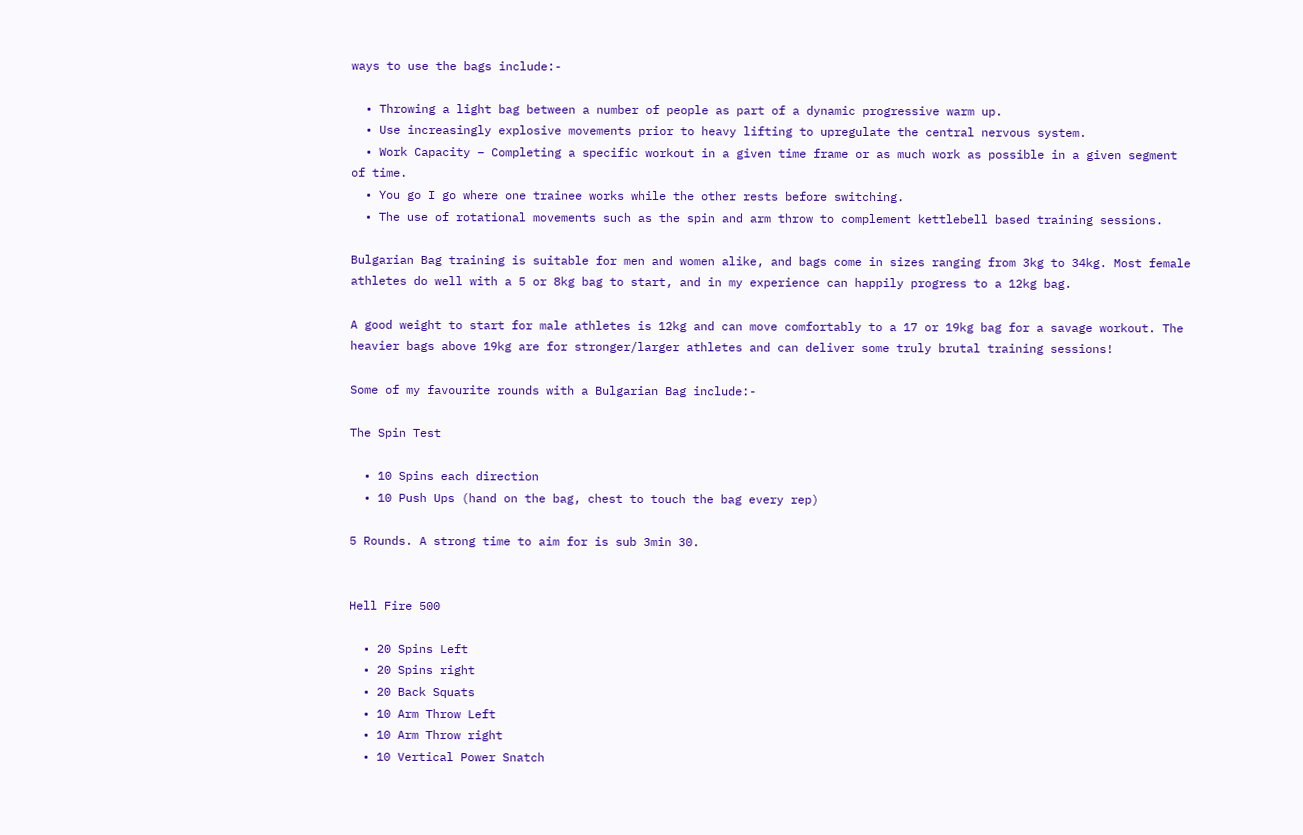ways to use the bags include:-

  • Throwing a light bag between a number of people as part of a dynamic progressive warm up.
  • Use increasingly explosive movements prior to heavy lifting to upregulate the central nervous system.
  • Work Capacity – Completing a specific workout in a given time frame or as much work as possible in a given segment of time.
  • You go I go where one trainee works while the other rests before switching.
  • The use of rotational movements such as the spin and arm throw to complement kettlebell based training sessions.

Bulgarian Bag training is suitable for men and women alike, and bags come in sizes ranging from 3kg to 34kg. Most female athletes do well with a 5 or 8kg bag to start, and in my experience can happily progress to a 12kg bag.

A good weight to start for male athletes is 12kg and can move comfortably to a 17 or 19kg bag for a savage workout. The heavier bags above 19kg are for stronger/larger athletes and can deliver some truly brutal training sessions!

Some of my favourite rounds with a Bulgarian Bag include:-

The Spin Test

  • 10 Spins each direction
  • 10 Push Ups (hand on the bag, chest to touch the bag every rep)

5 Rounds. A strong time to aim for is sub 3min 30.


Hell Fire 500

  • 20 Spins Left
  • 20 Spins right
  • 20 Back Squats
  • 10 Arm Throw Left
  • 10 Arm Throw right
  • 10 Vertical Power Snatch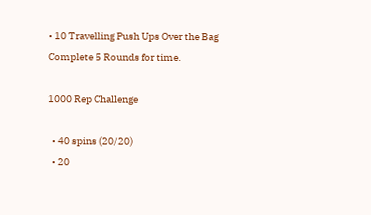• 10 Travelling Push Ups Over the Bag
Complete 5 Rounds for time.

1000 Rep Challenge

  • 40 spins (20/20)
  • 20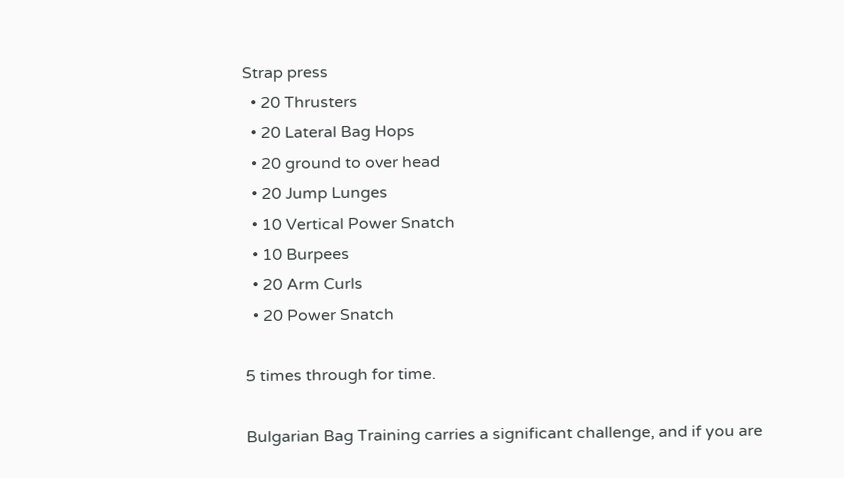Strap press
  • 20 Thrusters
  • 20 Lateral Bag Hops
  • 20 ground to over head
  • 20 Jump Lunges
  • 10 Vertical Power Snatch
  • 10 Burpees
  • 20 Arm Curls
  • 20 Power Snatch

5 times through for time.

Bulgarian Bag Training carries a significant challenge, and if you are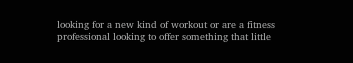looking for a new kind of workout or are a fitness professional looking to offer something that little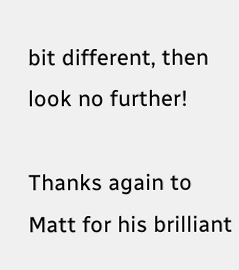bit different, then look no further!

Thanks again to Matt for his brilliant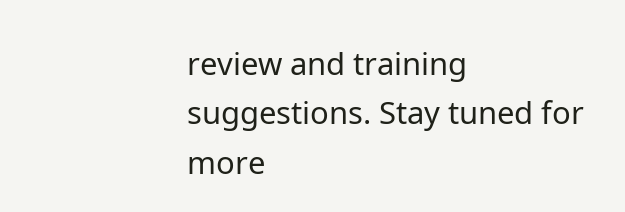review and training suggestions. Stay tuned for more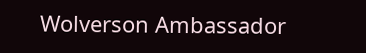Wolverson Ambassador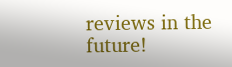reviews in the future!